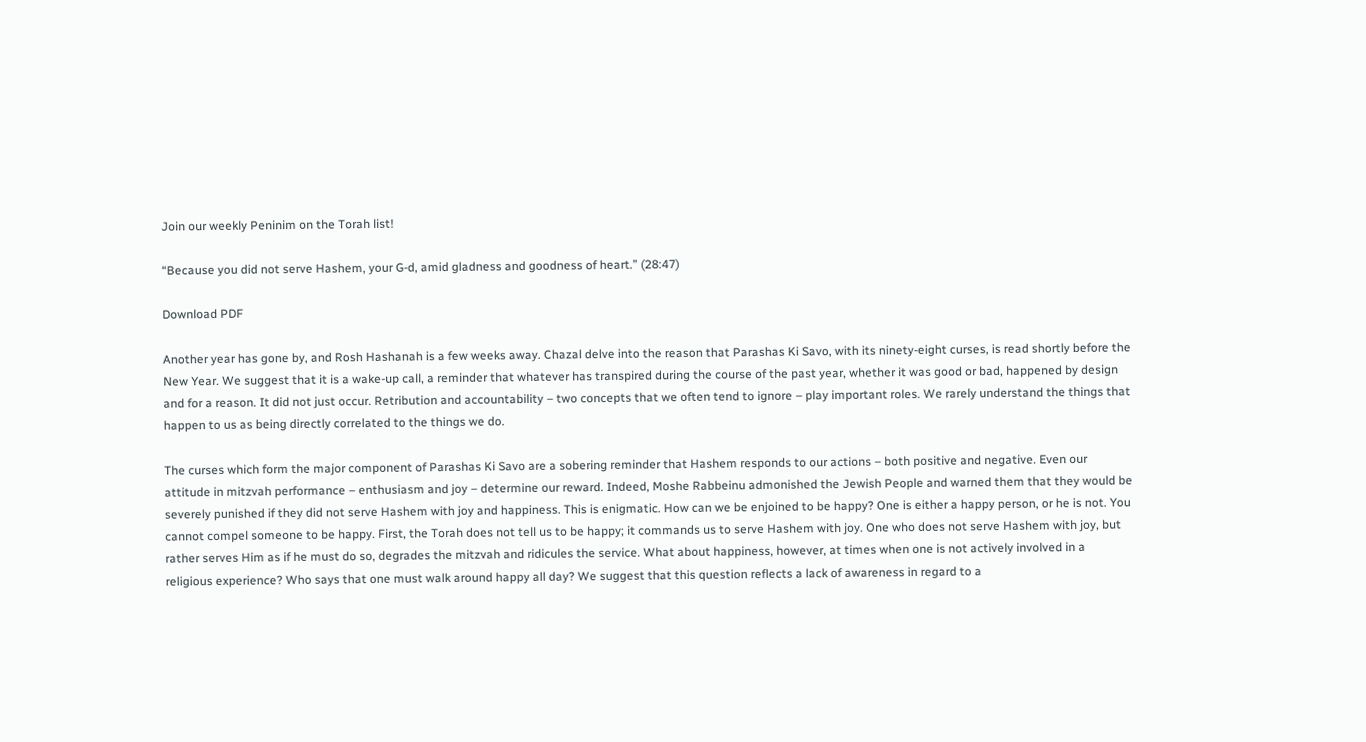Join our weekly Peninim on the Torah list!

“Because you did not serve Hashem, your G-d, amid gladness and goodness of heart.” (28:47)

Download PDF

Another year has gone by, and Rosh Hashanah is a few weeks away. Chazal delve into the reason that Parashas Ki Savo, with its ninety-eight curses, is read shortly before the New Year. We suggest that it is a wake-up call, a reminder that whatever has transpired during the course of the past year, whether it was good or bad, happened by design and for a reason. It did not just occur. Retribution and accountability – two concepts that we often tend to ignore – play important roles. We rarely understand the things that happen to us as being directly correlated to the things we do.

The curses which form the major component of Parashas Ki Savo are a sobering reminder that Hashem responds to our actions – both positive and negative. Even our attitude in mitzvah performance – enthusiasm and joy – determine our reward. Indeed, Moshe Rabbeinu admonished the Jewish People and warned them that they would be severely punished if they did not serve Hashem with joy and happiness. This is enigmatic. How can we be enjoined to be happy? One is either a happy person, or he is not. You cannot compel someone to be happy. First, the Torah does not tell us to be happy; it commands us to serve Hashem with joy. One who does not serve Hashem with joy, but rather serves Him as if he must do so, degrades the mitzvah and ridicules the service. What about happiness, however, at times when one is not actively involved in a religious experience? Who says that one must walk around happy all day? We suggest that this question reflects a lack of awareness in regard to a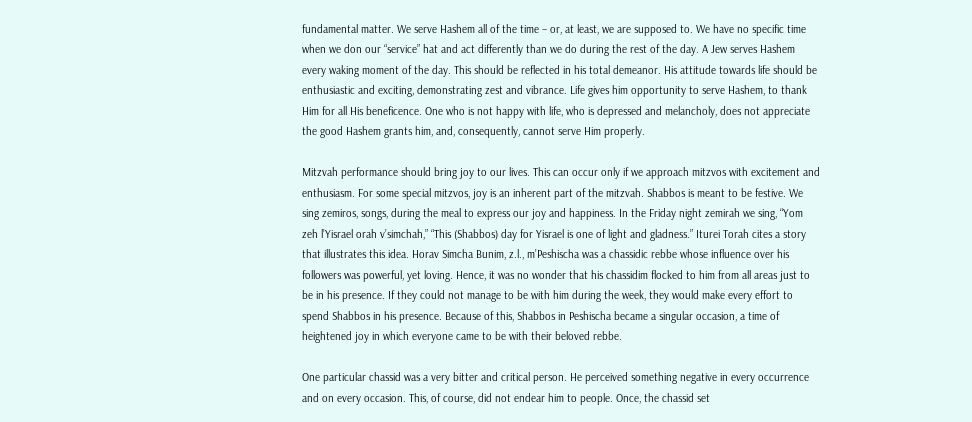fundamental matter. We serve Hashem all of the time – or, at least, we are supposed to. We have no specific time when we don our “service” hat and act differently than we do during the rest of the day. A Jew serves Hashem every waking moment of the day. This should be reflected in his total demeanor. His attitude towards life should be enthusiastic and exciting, demonstrating zest and vibrance. Life gives him opportunity to serve Hashem, to thank Him for all His beneficence. One who is not happy with life, who is depressed and melancholy, does not appreciate the good Hashem grants him, and, consequently, cannot serve Him properly.

Mitzvah performance should bring joy to our lives. This can occur only if we approach mitzvos with excitement and enthusiasm. For some special mitzvos, joy is an inherent part of the mitzvah. Shabbos is meant to be festive. We sing zemiros, songs, during the meal to express our joy and happiness. In the Friday night zemirah we sing, “Yom zeh l’Yisrael orah v’simchah,” “This (Shabbos) day for Yisrael is one of light and gladness.” Iturei Torah cites a story that illustrates this idea. Horav Simcha Bunim, z.l., m’Peshischa was a chassidic rebbe whose influence over his followers was powerful, yet loving. Hence, it was no wonder that his chassidim flocked to him from all areas just to be in his presence. If they could not manage to be with him during the week, they would make every effort to spend Shabbos in his presence. Because of this, Shabbos in Peshischa became a singular occasion, a time of heightened joy in which everyone came to be with their beloved rebbe.

One particular chassid was a very bitter and critical person. He perceived something negative in every occurrence and on every occasion. This, of course, did not endear him to people. Once, the chassid set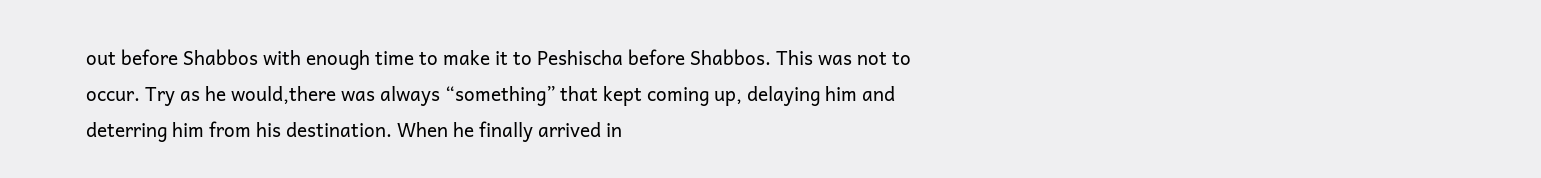out before Shabbos with enough time to make it to Peshischa before Shabbos. This was not to occur. Try as he would,there was always “something” that kept coming up, delaying him and deterring him from his destination. When he finally arrived in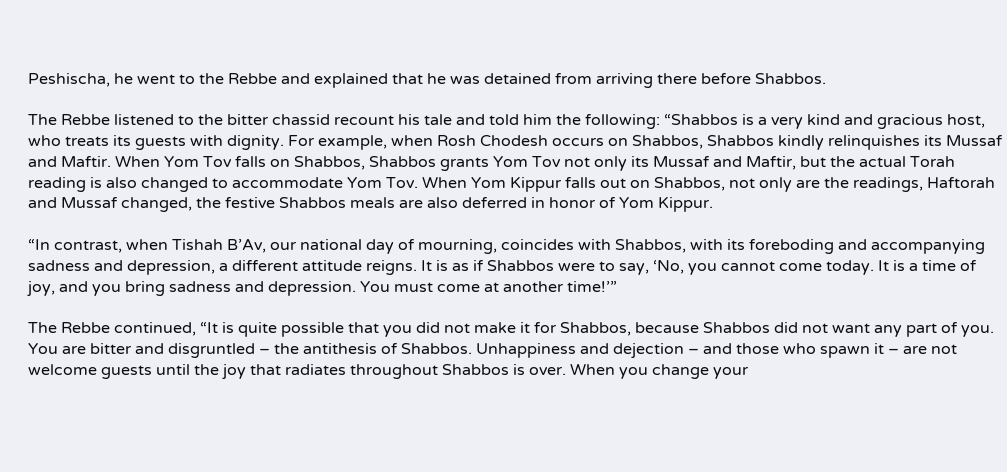Peshischa, he went to the Rebbe and explained that he was detained from arriving there before Shabbos.

The Rebbe listened to the bitter chassid recount his tale and told him the following: “Shabbos is a very kind and gracious host, who treats its guests with dignity. For example, when Rosh Chodesh occurs on Shabbos, Shabbos kindly relinquishes its Mussaf and Maftir. When Yom Tov falls on Shabbos, Shabbos grants Yom Tov not only its Mussaf and Maftir, but the actual Torah reading is also changed to accommodate Yom Tov. When Yom Kippur falls out on Shabbos, not only are the readings, Haftorah and Mussaf changed, the festive Shabbos meals are also deferred in honor of Yom Kippur.

“In contrast, when Tishah B’Av, our national day of mourning, coincides with Shabbos, with its foreboding and accompanying sadness and depression, a different attitude reigns. It is as if Shabbos were to say, ‘No, you cannot come today. It is a time of joy, and you bring sadness and depression. You must come at another time!’”

The Rebbe continued, “It is quite possible that you did not make it for Shabbos, because Shabbos did not want any part of you. You are bitter and disgruntled – the antithesis of Shabbos. Unhappiness and dejection – and those who spawn it – are not welcome guests until the joy that radiates throughout Shabbos is over. When you change your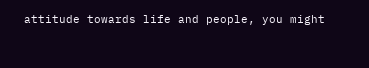attitude towards life and people, you might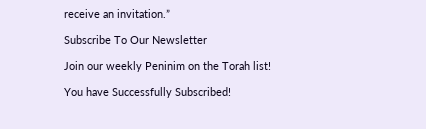receive an invitation.”

Subscribe To Our Newsletter

Join our weekly Peninim on the Torah list!

You have Successfully Subscribed!